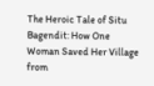The Heroic Tale of Situ Bagendit: How One Woman Saved Her Village from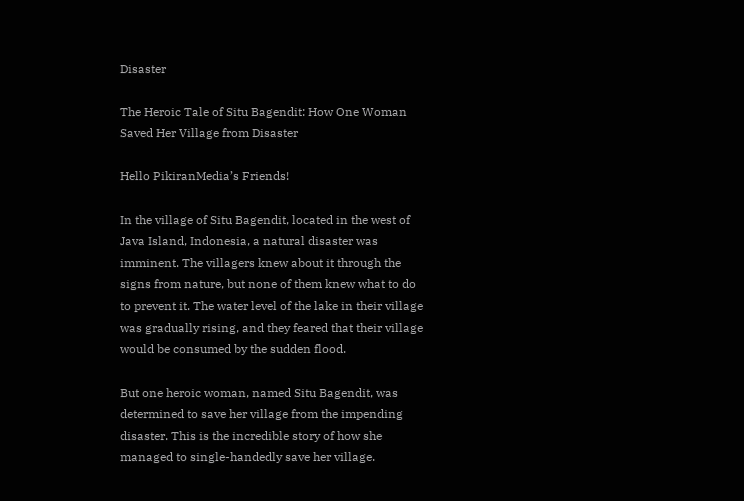Disaster

The Heroic Tale of Situ Bagendit: How One Woman Saved Her Village from Disaster

Hello PikiranMedia’s Friends!

In the village of Situ Bagendit, located in the west of Java Island, Indonesia, a natural disaster was imminent. The villagers knew about it through the signs from nature, but none of them knew what to do to prevent it. The water level of the lake in their village was gradually rising, and they feared that their village would be consumed by the sudden flood.

But one heroic woman, named Situ Bagendit, was determined to save her village from the impending disaster. This is the incredible story of how she managed to single-handedly save her village.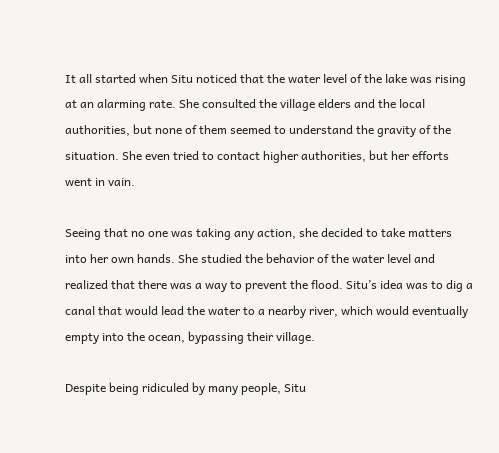It all started when Situ noticed that the water level of the lake was rising at an alarming rate. She consulted the village elders and the local authorities, but none of them seemed to understand the gravity of the situation. She even tried to contact higher authorities, but her efforts went in vain.

Seeing that no one was taking any action, she decided to take matters into her own hands. She studied the behavior of the water level and realized that there was a way to prevent the flood. Situ’s idea was to dig a canal that would lead the water to a nearby river, which would eventually empty into the ocean, bypassing their village.

Despite being ridiculed by many people, Situ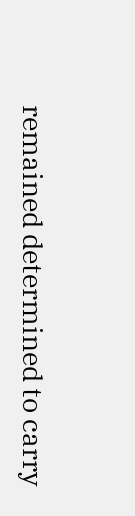remained determined to carry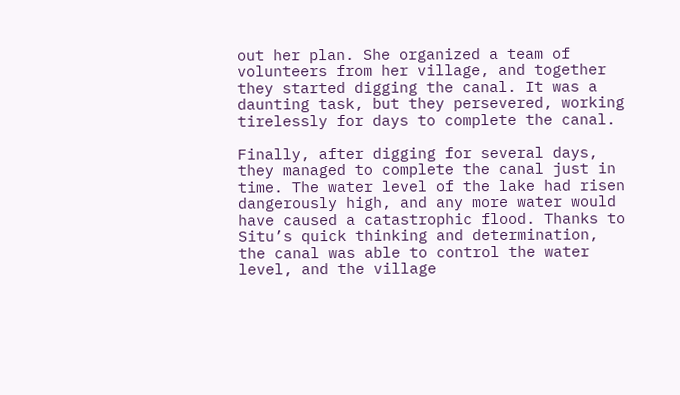out her plan. She organized a team of volunteers from her village, and together they started digging the canal. It was a daunting task, but they persevered, working tirelessly for days to complete the canal.

Finally, after digging for several days, they managed to complete the canal just in time. The water level of the lake had risen dangerously high, and any more water would have caused a catastrophic flood. Thanks to Situ’s quick thinking and determination, the canal was able to control the water level, and the village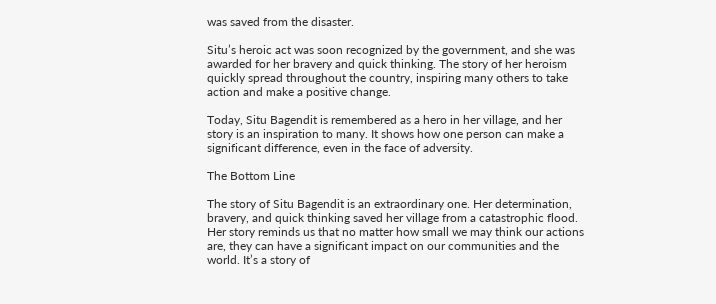was saved from the disaster.

Situ’s heroic act was soon recognized by the government, and she was awarded for her bravery and quick thinking. The story of her heroism quickly spread throughout the country, inspiring many others to take action and make a positive change.

Today, Situ Bagendit is remembered as a hero in her village, and her story is an inspiration to many. It shows how one person can make a significant difference, even in the face of adversity.

The Bottom Line

The story of Situ Bagendit is an extraordinary one. Her determination, bravery, and quick thinking saved her village from a catastrophic flood. Her story reminds us that no matter how small we may think our actions are, they can have a significant impact on our communities and the world. It’s a story of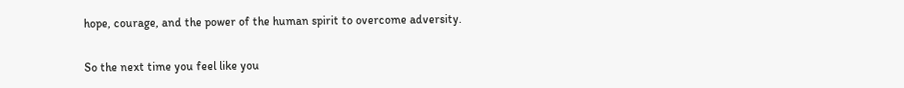hope, courage, and the power of the human spirit to overcome adversity.

So the next time you feel like you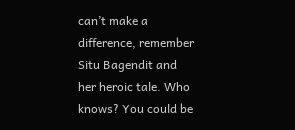can’t make a difference, remember Situ Bagendit and her heroic tale. Who knows? You could be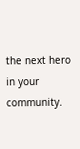the next hero in your community.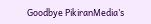Goodbye PikiranMedia’s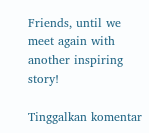Friends, until we meet again with another inspiring story!

Tinggalkan komentar